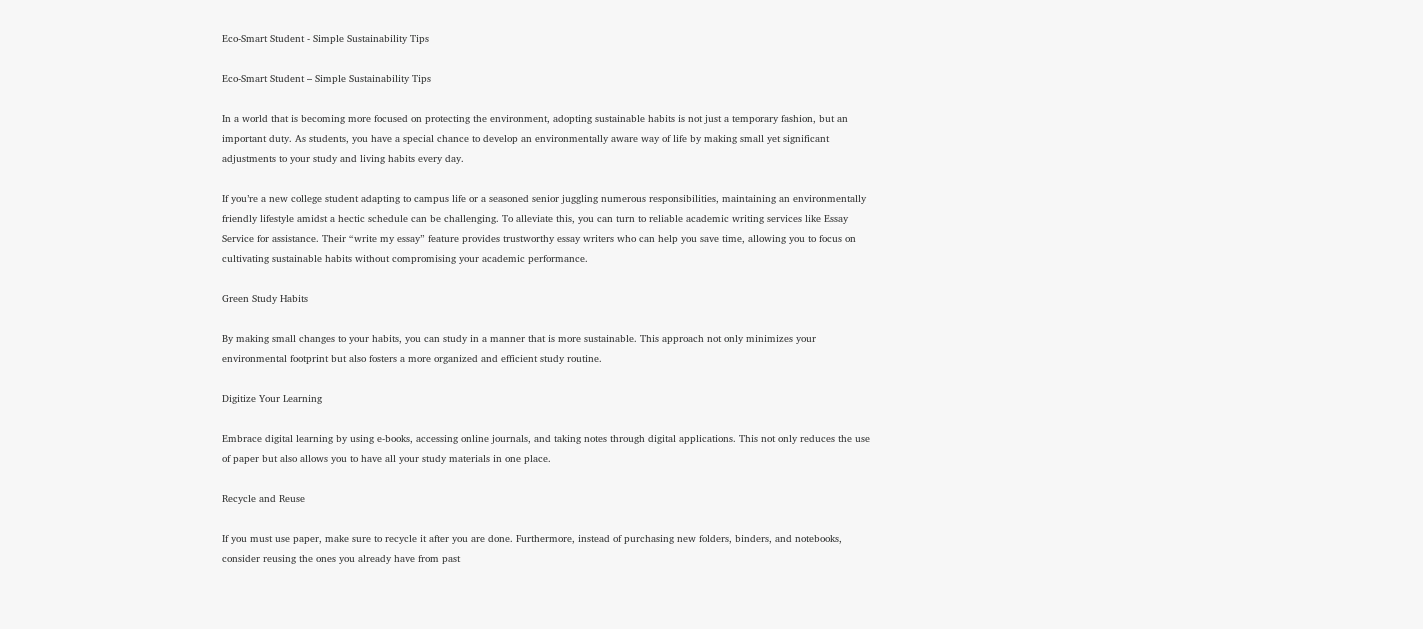Eco-Smart Student - Simple Sustainability Tips

Eco-Smart Student – Simple Sustainability Tips

In a world that is becoming more focused on protecting the environment, adopting sustainable habits is not just a temporary fashion, but an important duty. As students, you have a special chance to develop an environmentally aware way of life by making small yet significant adjustments to your study and living habits every day.

If you’re a new college student adapting to campus life or a seasoned senior juggling numerous responsibilities, maintaining an environmentally friendly lifestyle amidst a hectic schedule can be challenging. To alleviate this, you can turn to reliable academic writing services like Essay Service for assistance. Their “write my essay” feature provides trustworthy essay writers who can help you save time, allowing you to focus on cultivating sustainable habits without compromising your academic performance.

Green Study Habits

By making small changes to your habits, you can study in a manner that is more sustainable. This approach not only minimizes your environmental footprint but also fosters a more organized and efficient study routine.

Digitize Your Learning

Embrace digital learning by using e-books, accessing online journals, and taking notes through digital applications. This not only reduces the use of paper but also allows you to have all your study materials in one place.

Recycle and Reuse

If you must use paper, make sure to recycle it after you are done. Furthermore, instead of purchasing new folders, binders, and notebooks, consider reusing the ones you already have from past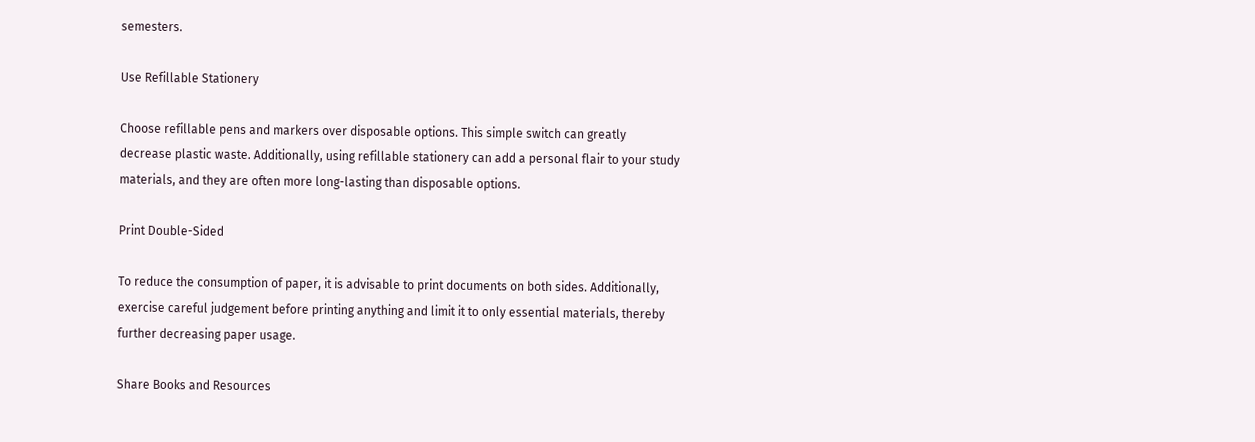semesters.

Use Refillable Stationery

Choose refillable pens and markers over disposable options. This simple switch can greatly decrease plastic waste. Additionally, using refillable stationery can add a personal flair to your study materials, and they are often more long-lasting than disposable options.

Print Double-Sided

To reduce the consumption of paper, it is advisable to print documents on both sides. Additionally, exercise careful judgement before printing anything and limit it to only essential materials, thereby further decreasing paper usage.

Share Books and Resources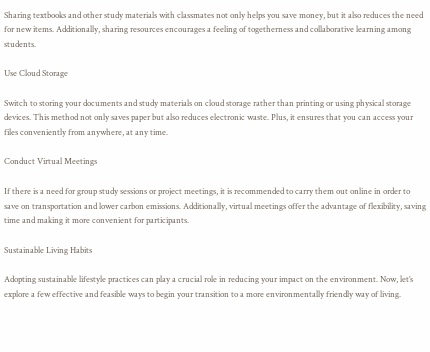Sharing textbooks and other study materials with classmates not only helps you save money, but it also reduces the need for new items. Additionally, sharing resources encourages a feeling of togetherness and collaborative learning among students.

Use Cloud Storage

Switch to storing your documents and study materials on cloud storage rather than printing or using physical storage devices. This method not only saves paper but also reduces electronic waste. Plus, it ensures that you can access your files conveniently from anywhere, at any time.

Conduct Virtual Meetings

If there is a need for group study sessions or project meetings, it is recommended to carry them out online in order to save on transportation and lower carbon emissions. Additionally, virtual meetings offer the advantage of flexibility, saving time and making it more convenient for participants.

Sustainable Living Habits

Adopting sustainable lifestyle practices can play a crucial role in reducing your impact on the environment. Now, let’s explore a few effective and feasible ways to begin your transition to a more environmentally friendly way of living.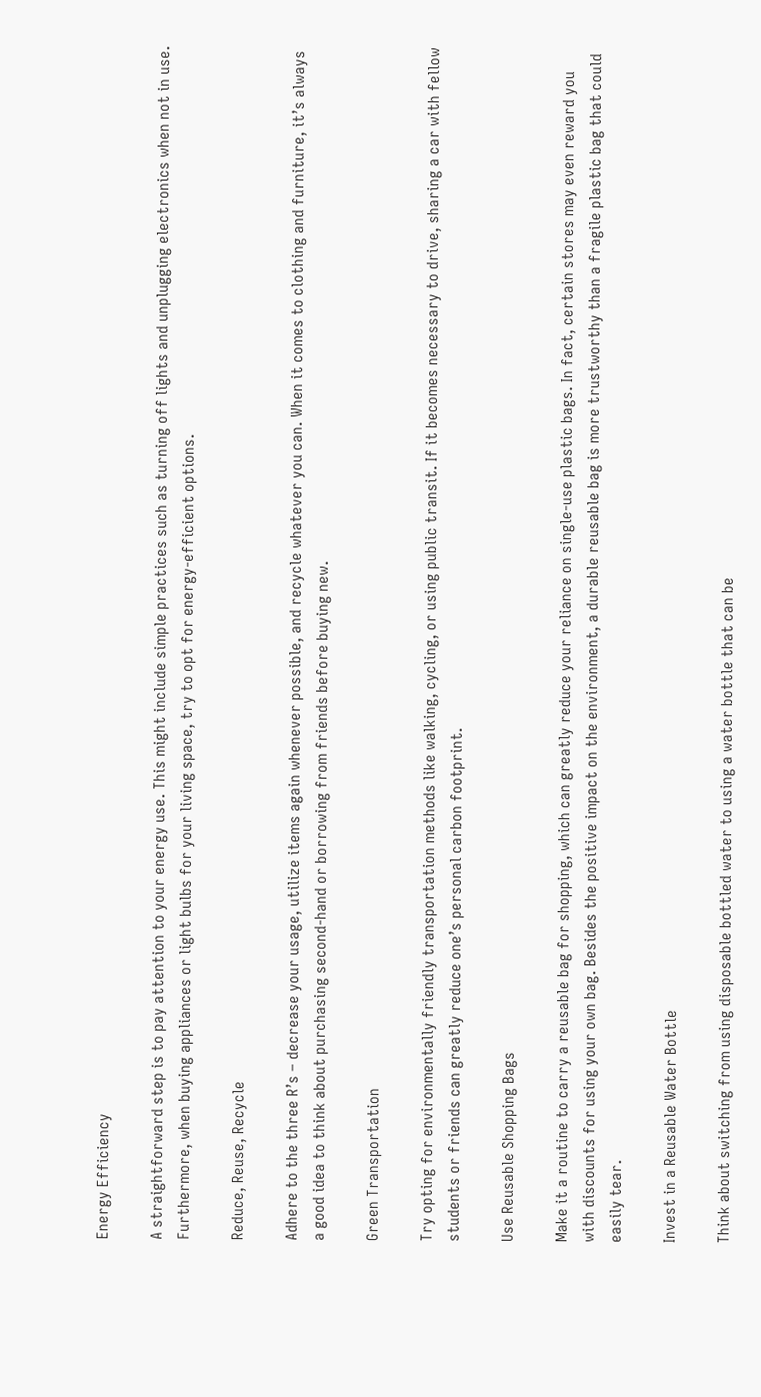Energy Efficiency

A straightforward step is to pay attention to your energy use. This might include simple practices such as turning off lights and unplugging electronics when not in use. Furthermore, when buying appliances or light bulbs for your living space, try to opt for energy-efficient options.

Reduce, Reuse, Recycle

Adhere to the three R’s – decrease your usage, utilize items again whenever possible, and recycle whatever you can. When it comes to clothing and furniture, it’s always a good idea to think about purchasing second-hand or borrowing from friends before buying new.

Green Transportation

Try opting for environmentally friendly transportation methods like walking, cycling, or using public transit. If it becomes necessary to drive, sharing a car with fellow students or friends can greatly reduce one’s personal carbon footprint.

Use Reusable Shopping Bags

Make it a routine to carry a reusable bag for shopping, which can greatly reduce your reliance on single-use plastic bags. In fact, certain stores may even reward you with discounts for using your own bag. Besides the positive impact on the environment, a durable reusable bag is more trustworthy than a fragile plastic bag that could easily tear.

Invest in a Reusable Water Bottle

Think about switching from using disposable bottled water to using a water bottle that can be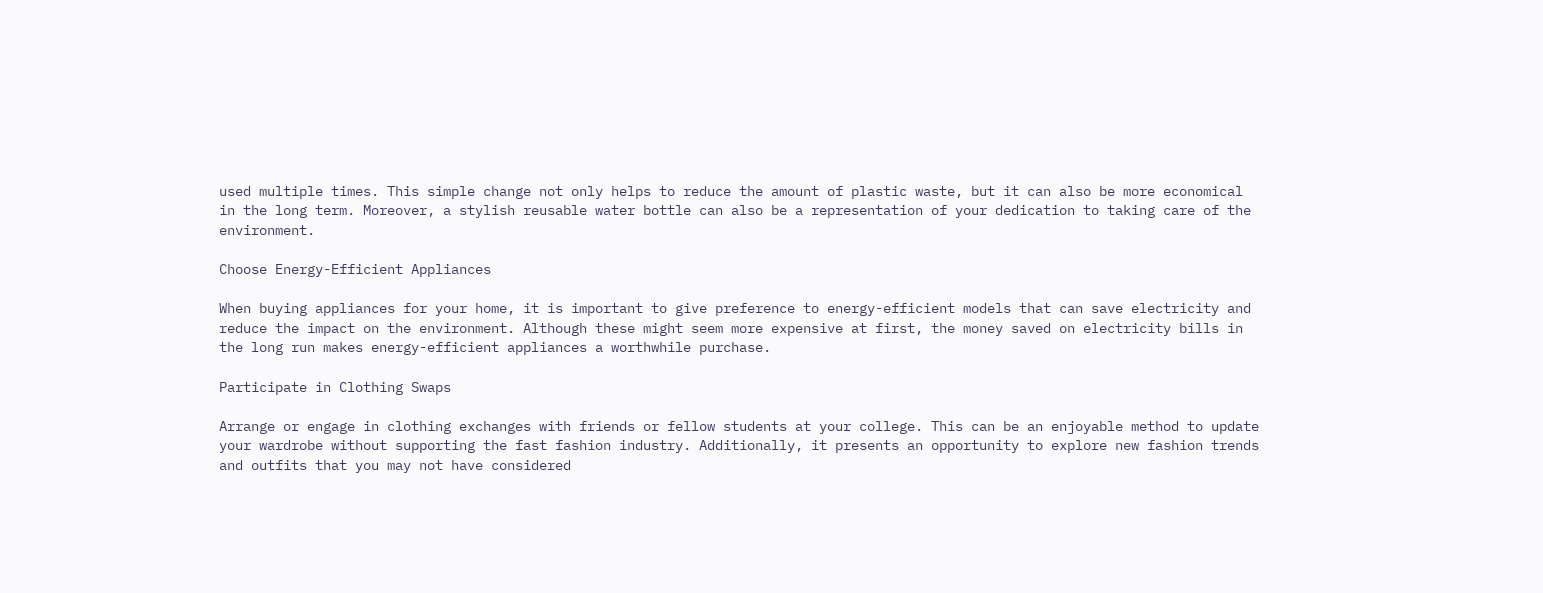used multiple times. This simple change not only helps to reduce the amount of plastic waste, but it can also be more economical in the long term. Moreover, a stylish reusable water bottle can also be a representation of your dedication to taking care of the environment.

Choose Energy-Efficient Appliances

When buying appliances for your home, it is important to give preference to energy-efficient models that can save electricity and reduce the impact on the environment. Although these might seem more expensive at first, the money saved on electricity bills in the long run makes energy-efficient appliances a worthwhile purchase.

Participate in Clothing Swaps

Arrange or engage in clothing exchanges with friends or fellow students at your college. This can be an enjoyable method to update your wardrobe without supporting the fast fashion industry. Additionally, it presents an opportunity to explore new fashion trends and outfits that you may not have considered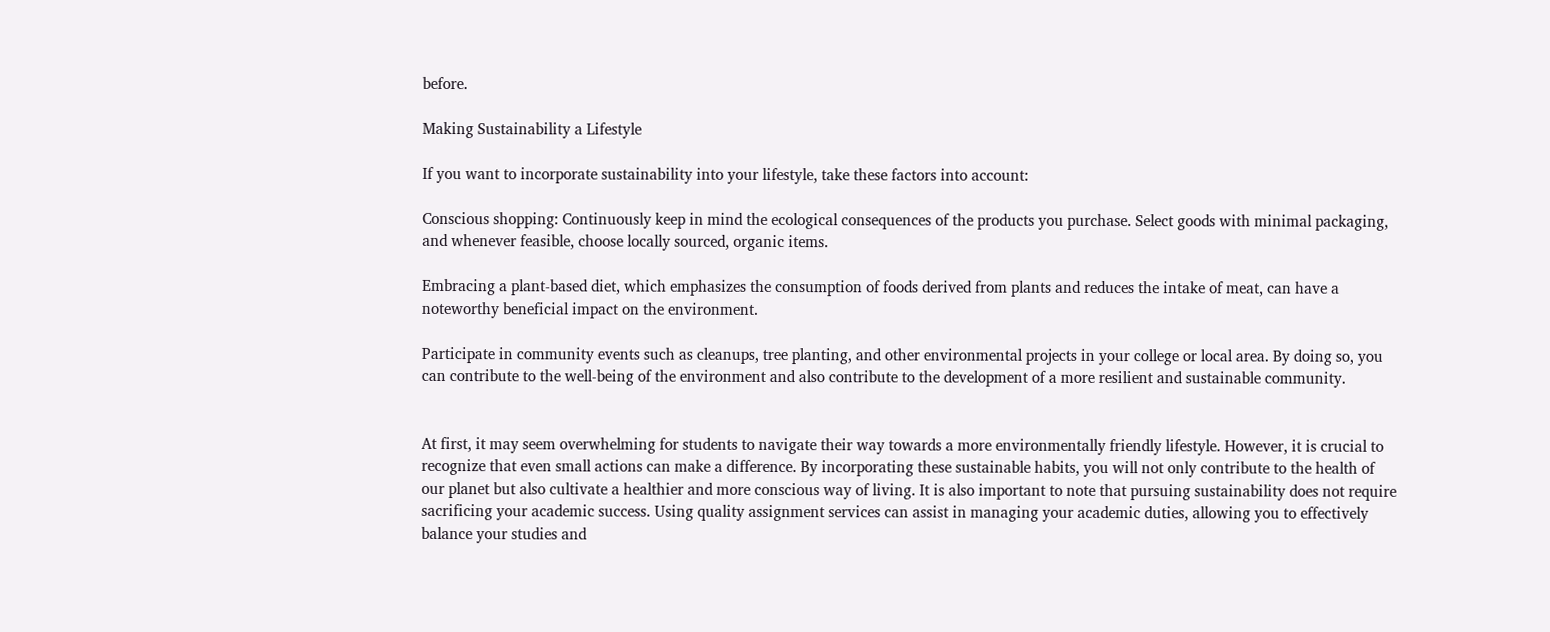before.

Making Sustainability a Lifestyle

If you want to incorporate sustainability into your lifestyle, take these factors into account:

Conscious shopping: Continuously keep in mind the ecological consequences of the products you purchase. Select goods with minimal packaging, and whenever feasible, choose locally sourced, organic items.

Embracing a plant-based diet, which emphasizes the consumption of foods derived from plants and reduces the intake of meat, can have a noteworthy beneficial impact on the environment.

Participate in community events such as cleanups, tree planting, and other environmental projects in your college or local area. By doing so, you can contribute to the well-being of the environment and also contribute to the development of a more resilient and sustainable community.


At first, it may seem overwhelming for students to navigate their way towards a more environmentally friendly lifestyle. However, it is crucial to recognize that even small actions can make a difference. By incorporating these sustainable habits, you will not only contribute to the health of our planet but also cultivate a healthier and more conscious way of living. It is also important to note that pursuing sustainability does not require sacrificing your academic success. Using quality assignment services can assist in managing your academic duties, allowing you to effectively balance your studies and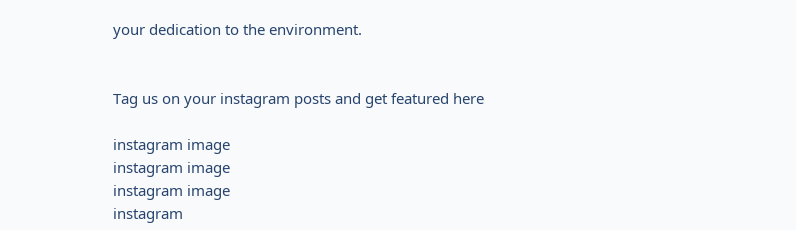your dedication to the environment.


Tag us on your instagram posts and get featured here

instagram image
instagram image
instagram image
instagram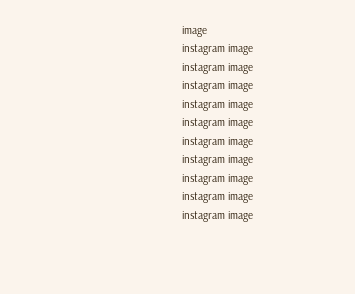image
instagram image
instagram image
instagram image
instagram image
instagram image
instagram image
instagram image
instagram image
instagram image
instagram image